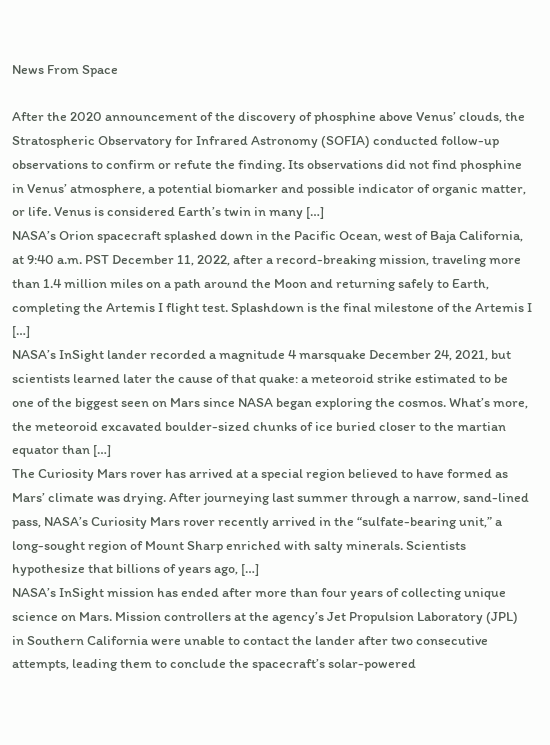News From Space

After the 2020 announcement of the discovery of phosphine above Venus’ clouds, the Stratospheric Observatory for Infrared Astronomy (SOFIA) conducted follow-up observations to confirm or refute the finding. Its observations did not find phosphine in Venus’ atmosphere, a potential biomarker and possible indicator of organic matter, or life. Venus is considered Earth’s twin in many […]
NASA’s Orion spacecraft splashed down in the Pacific Ocean, west of Baja California, at 9:40 a.m. PST December 11, 2022, after a record-breaking mission, traveling more than 1.4 million miles on a path around the Moon and returning safely to Earth, completing the Artemis I flight test. Splashdown is the final milestone of the Artemis I […]
NASA’s InSight lander recorded a magnitude 4 marsquake December 24, 2021, but scientists learned later the cause of that quake: a meteoroid strike estimated to be one of the biggest seen on Mars since NASA began exploring the cosmos. What’s more, the meteoroid excavated boulder-sized chunks of ice buried closer to the martian equator than […]
The Curiosity Mars rover has arrived at a special region believed to have formed as Mars’ climate was drying. After journeying last summer through a narrow, sand-lined pass, NASA’s Curiosity Mars rover recently arrived in the “sulfate-bearing unit,” a long-sought region of Mount Sharp enriched with salty minerals. Scientists hypothesize that billions of years ago, […]
NASA’s InSight mission has ended after more than four years of collecting unique science on Mars. Mission controllers at the agency’s Jet Propulsion Laboratory (JPL) in Southern California were unable to contact the lander after two consecutive attempts, leading them to conclude the spacecraft’s solar-powered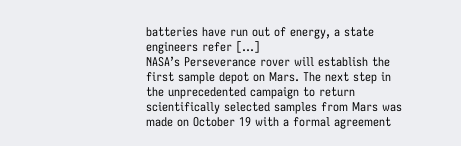batteries have run out of energy, a state engineers refer […]
NASA’s Perseverance rover will establish the first sample depot on Mars. The next step in the unprecedented campaign to return scientifically selected samples from Mars was made on October 19 with a formal agreement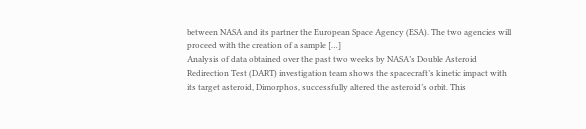between NASA and its partner the European Space Agency (ESA). The two agencies will proceed with the creation of a sample […]
Analysis of data obtained over the past two weeks by NASA’s Double Asteroid Redirection Test (DART) investigation team shows the spacecraft’s kinetic impact with its target asteroid, Dimorphos, successfully altered the asteroid’s orbit. This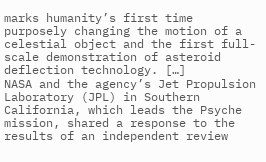marks humanity’s first time purposely changing the motion of a celestial object and the first full-scale demonstration of asteroid deflection technology. […]
NASA and the agency’s Jet Propulsion Laboratory (JPL) in Southern California, which leads the Psyche mission, shared a response to the results of an independent review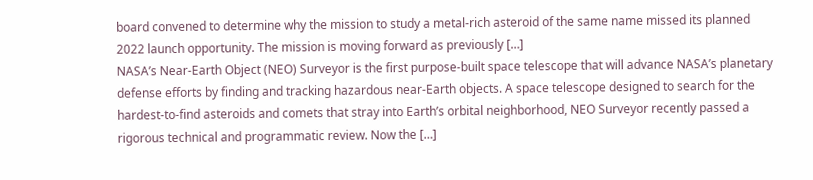board convened to determine why the mission to study a metal-rich asteroid of the same name missed its planned 2022 launch opportunity. The mission is moving forward as previously […]
NASA’s Near-Earth Object (NEO) Surveyor is the first purpose-built space telescope that will advance NASA’s planetary defense efforts by finding and tracking hazardous near-Earth objects. A space telescope designed to search for the hardest-to-find asteroids and comets that stray into Earth’s orbital neighborhood, NEO Surveyor recently passed a rigorous technical and programmatic review. Now the […]